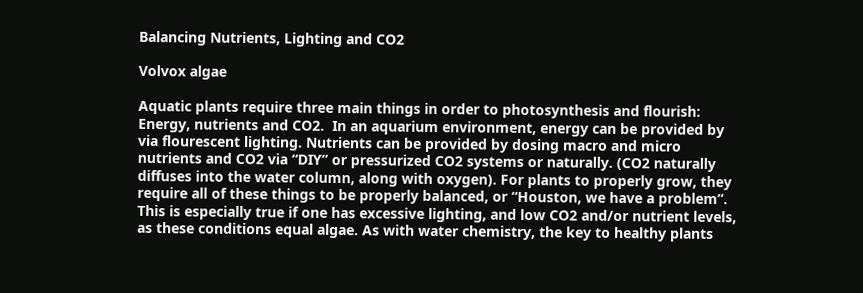Balancing Nutrients, Lighting and CO2

Volvox algae

Aquatic plants require three main things in order to photosynthesis and flourish: Energy, nutrients and CO2.  In an aquarium environment, energy can be provided by via flourescent lighting. Nutrients can be provided by dosing macro and micro nutrients and CO2 via “DIY” or pressurized CO2 systems or naturally. (CO2 naturally diffuses into the water column, along with oxygen). For plants to properly grow, they require all of these things to be properly balanced, or “Houston, we have a problem”. This is especially true if one has excessive lighting, and low CO2 and/or nutrient levels, as these conditions equal algae. As with water chemistry, the key to healthy plants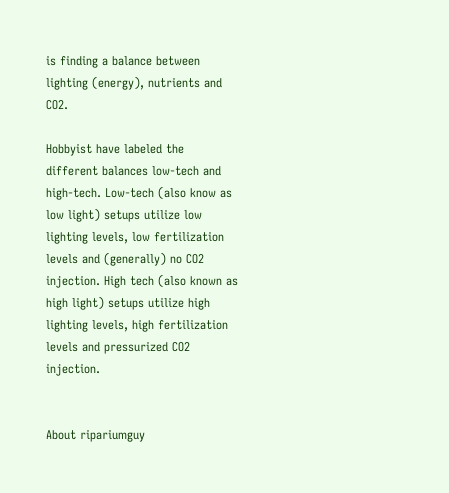is finding a balance between lighting (energy), nutrients and CO2.

Hobbyist have labeled the different balances low-tech and high-tech. Low-tech (also know as low light) setups utilize low lighting levels, low fertilization levels and (generally) no CO2 injection. High tech (also known as high light) setups utilize high lighting levels, high fertilization levels and pressurized CO2 injection.


About ripariumguy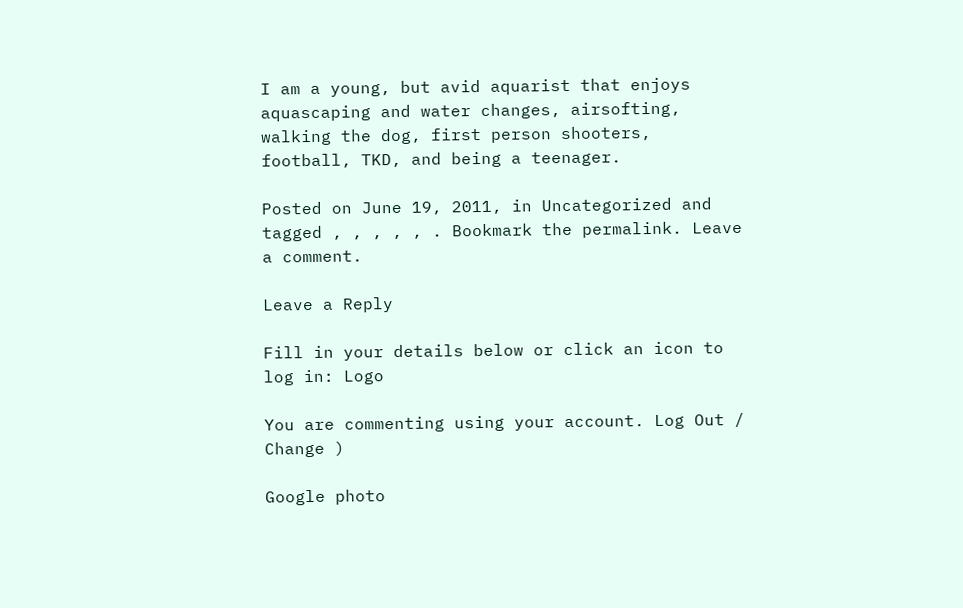I am a young, but avid aquarist that enjoys aquascaping and water changes, airsofting, walking the dog, first person shooters, football, TKD, and being a teenager.

Posted on June 19, 2011, in Uncategorized and tagged , , , , , . Bookmark the permalink. Leave a comment.

Leave a Reply

Fill in your details below or click an icon to log in: Logo

You are commenting using your account. Log Out /  Change )

Google photo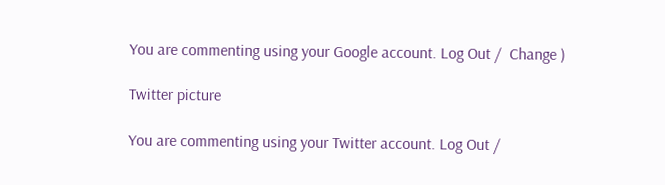You are commenting using your Google account. Log Out /  Change )

Twitter picture

You are commenting using your Twitter account. Log Out /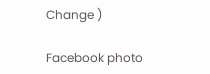Change )

Facebook photo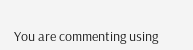You are commenting using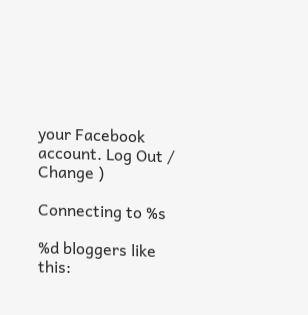your Facebook account. Log Out /  Change )

Connecting to %s

%d bloggers like this: